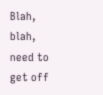Blah, blah, need to get off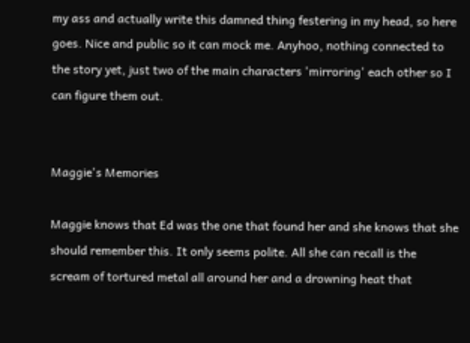my ass and actually write this damned thing festering in my head, so here goes. Nice and public so it can mock me. Anyhoo, nothing connected to the story yet, just two of the main characters 'mirroring' each other so I can figure them out.


Maggie's Memories

Maggie knows that Ed was the one that found her and she knows that she should remember this. It only seems polite. All she can recall is the scream of tortured metal all around her and a drowning heat that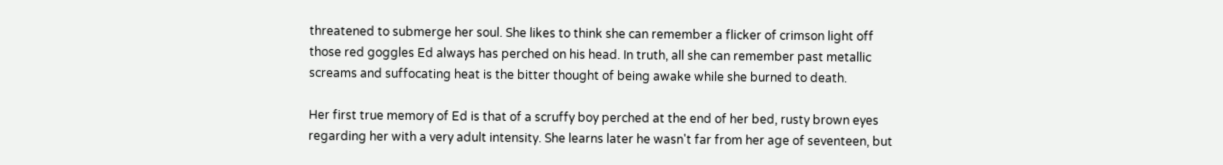threatened to submerge her soul. She likes to think she can remember a flicker of crimson light off those red goggles Ed always has perched on his head. In truth, all she can remember past metallic screams and suffocating heat is the bitter thought of being awake while she burned to death.

Her first true memory of Ed is that of a scruffy boy perched at the end of her bed, rusty brown eyes regarding her with a very adult intensity. She learns later he wasn't far from her age of seventeen, but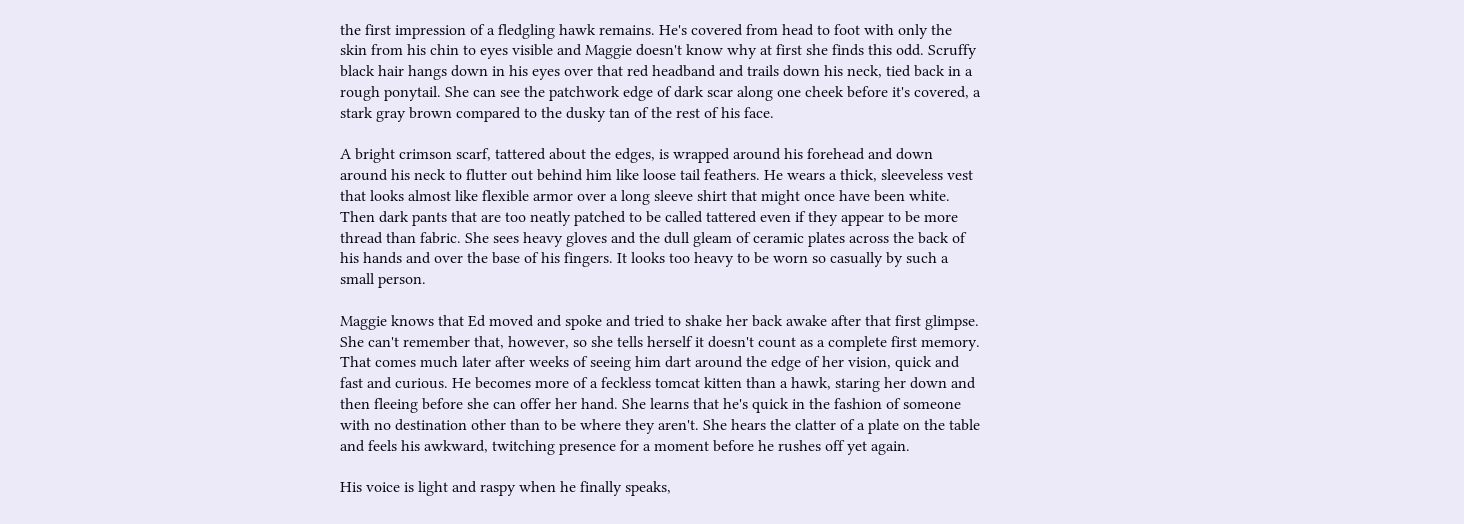the first impression of a fledgling hawk remains. He's covered from head to foot with only the skin from his chin to eyes visible and Maggie doesn't know why at first she finds this odd. Scruffy black hair hangs down in his eyes over that red headband and trails down his neck, tied back in a rough ponytail. She can see the patchwork edge of dark scar along one cheek before it's covered, a stark gray brown compared to the dusky tan of the rest of his face.

A bright crimson scarf, tattered about the edges, is wrapped around his forehead and down around his neck to flutter out behind him like loose tail feathers. He wears a thick, sleeveless vest that looks almost like flexible armor over a long sleeve shirt that might once have been white. Then dark pants that are too neatly patched to be called tattered even if they appear to be more thread than fabric. She sees heavy gloves and the dull gleam of ceramic plates across the back of his hands and over the base of his fingers. It looks too heavy to be worn so casually by such a small person.

Maggie knows that Ed moved and spoke and tried to shake her back awake after that first glimpse. She can't remember that, however, so she tells herself it doesn't count as a complete first memory. That comes much later after weeks of seeing him dart around the edge of her vision, quick and fast and curious. He becomes more of a feckless tomcat kitten than a hawk, staring her down and then fleeing before she can offer her hand. She learns that he's quick in the fashion of someone with no destination other than to be where they aren't. She hears the clatter of a plate on the table and feels his awkward, twitching presence for a moment before he rushes off yet again.

His voice is light and raspy when he finally speaks,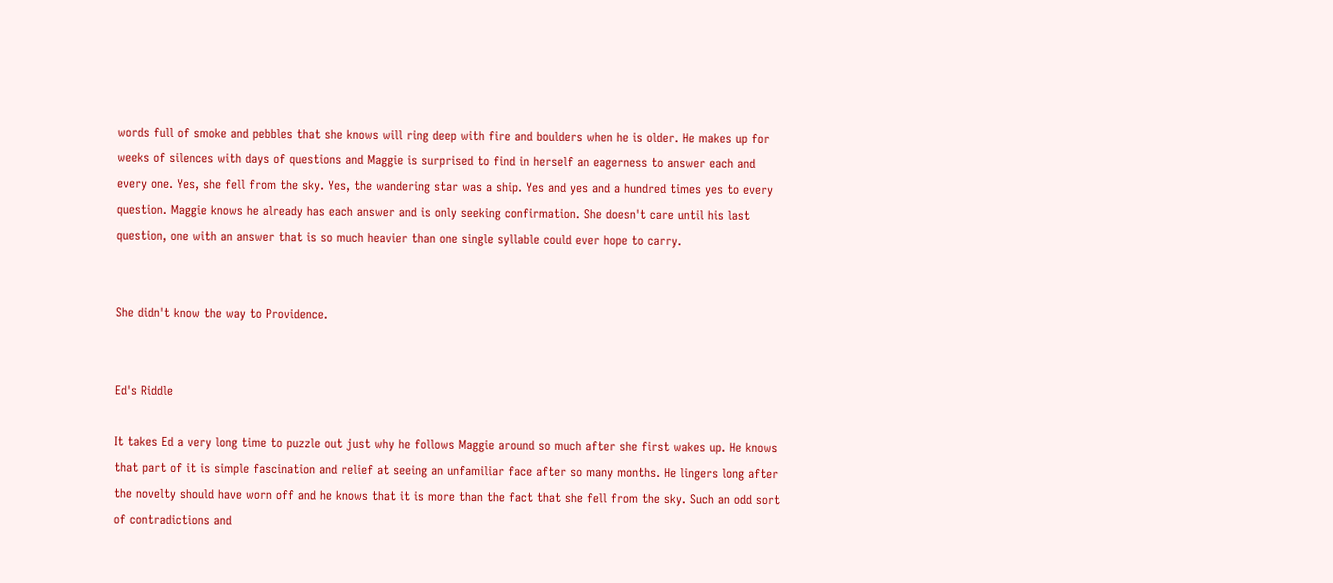words full of smoke and pebbles that she knows will ring deep with fire and boulders when he is older. He makes up for weeks of silences with days of questions and Maggie is surprised to find in herself an eagerness to answer each and every one. Yes, she fell from the sky. Yes, the wandering star was a ship. Yes and yes and a hundred times yes to every question. Maggie knows he already has each answer and is only seeking confirmation. She doesn't care until his last question, one with an answer that is so much heavier than one single syllable could ever hope to carry.


She didn't know the way to Providence.


Ed's Riddle

It takes Ed a very long time to puzzle out just why he follows Maggie around so much after she first wakes up. He knows that part of it is simple fascination and relief at seeing an unfamiliar face after so many months. He lingers long after the novelty should have worn off and he knows that it is more than the fact that she fell from the sky. Such an odd sort of contradictions and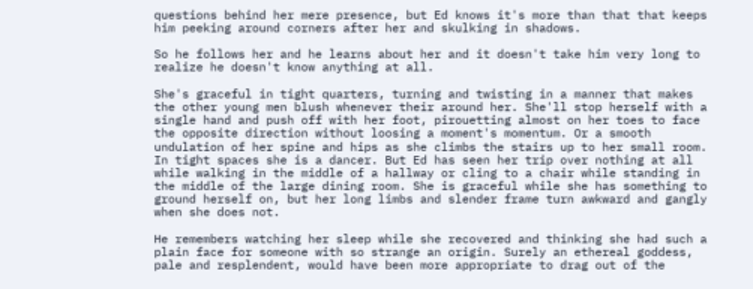questions behind her mere presence, but Ed knows it's more than that that keeps him peeking around corners after her and skulking in shadows.

So he follows her and he learns about her and it doesn't take him very long to realize he doesn't know anything at all.

She's graceful in tight quarters, turning and twisting in a manner that makes the other young men blush whenever their around her. She'll stop herself with a single hand and push off with her foot, pirouetting almost on her toes to face the opposite direction without loosing a moment's momentum. Or a smooth undulation of her spine and hips as she climbs the stairs up to her small room. In tight spaces she is a dancer. But Ed has seen her trip over nothing at all while walking in the middle of a hallway or cling to a chair while standing in the middle of the large dining room. She is graceful while she has something to ground herself on, but her long limbs and slender frame turn awkward and gangly when she does not.

He remembers watching her sleep while she recovered and thinking she had such a plain face for someone with so strange an origin. Surely an ethereal goddess, pale and resplendent, would have been more appropriate to drag out of the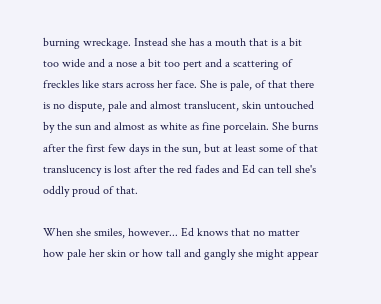burning wreckage. Instead she has a mouth that is a bit too wide and a nose a bit too pert and a scattering of freckles like stars across her face. She is pale, of that there is no dispute, pale and almost translucent, skin untouched by the sun and almost as white as fine porcelain. She burns after the first few days in the sun, but at least some of that translucency is lost after the red fades and Ed can tell she's oddly proud of that.

When she smiles, however... Ed knows that no matter how pale her skin or how tall and gangly she might appear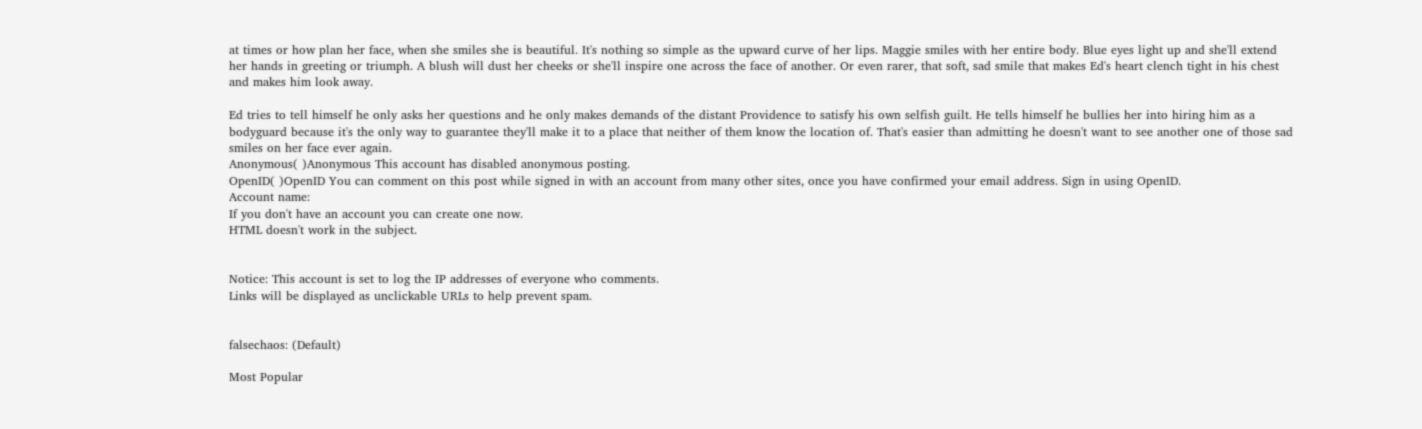at times or how plan her face, when she smiles she is beautiful. It's nothing so simple as the upward curve of her lips. Maggie smiles with her entire body. Blue eyes light up and she'll extend her hands in greeting or triumph. A blush will dust her cheeks or she'll inspire one across the face of another. Or even rarer, that soft, sad smile that makes Ed's heart clench tight in his chest and makes him look away.

Ed tries to tell himself he only asks her questions and he only makes demands of the distant Providence to satisfy his own selfish guilt. He tells himself he bullies her into hiring him as a bodyguard because it's the only way to guarantee they'll make it to a place that neither of them know the location of. That's easier than admitting he doesn't want to see another one of those sad smiles on her face ever again.
Anonymous( )Anonymous This account has disabled anonymous posting.
OpenID( )OpenID You can comment on this post while signed in with an account from many other sites, once you have confirmed your email address. Sign in using OpenID.
Account name:
If you don't have an account you can create one now.
HTML doesn't work in the subject.


Notice: This account is set to log the IP addresses of everyone who comments.
Links will be displayed as unclickable URLs to help prevent spam.


falsechaos: (Default)

Most Popular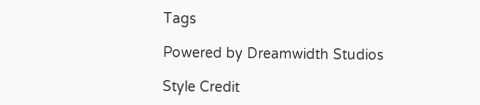Tags

Powered by Dreamwidth Studios

Style Credit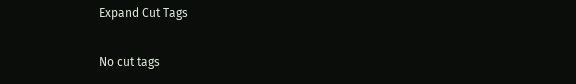Expand Cut Tags

No cut tags